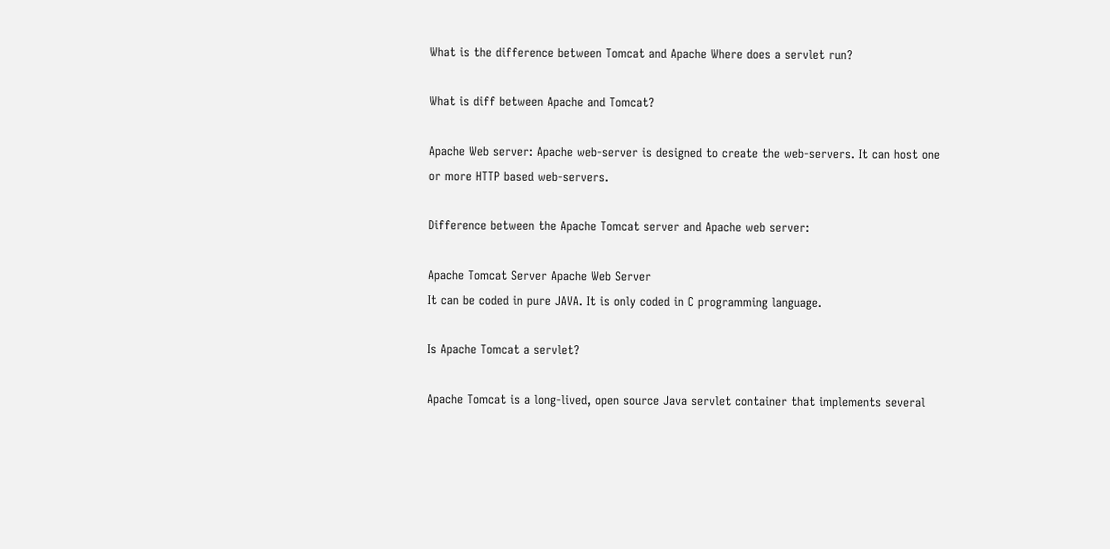What is the difference between Tomcat and Apache Where does a servlet run?

What is diff between Apache and Tomcat?

Apache Web server: Apache web-server is designed to create the web-servers. It can host one or more HTTP based web-servers.

Difference between the Apache Tomcat server and Apache web server:

Apache Tomcat Server Apache Web Server
It can be coded in pure JAVA. It is only coded in C programming language.

Is Apache Tomcat a servlet?

Apache Tomcat is a long-lived, open source Java servlet container that implements several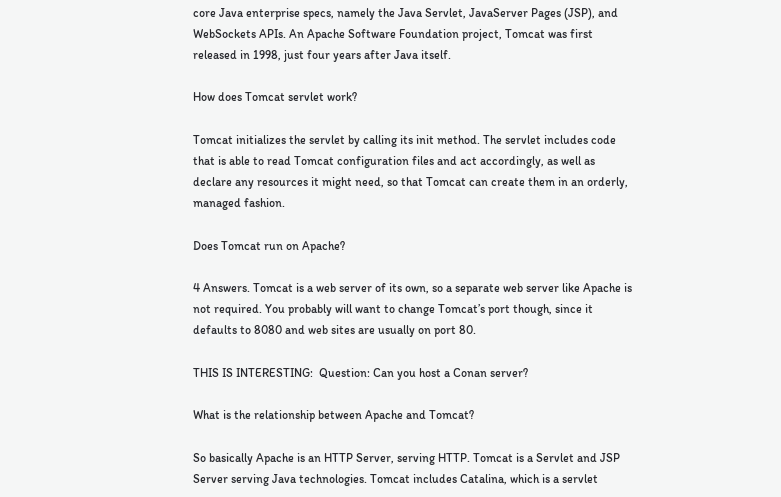core Java enterprise specs, namely the Java Servlet, JavaServer Pages (JSP), and WebSockets APIs. An Apache Software Foundation project, Tomcat was first released in 1998, just four years after Java itself.

How does Tomcat servlet work?

Tomcat initializes the servlet by calling its init method. The servlet includes code that is able to read Tomcat configuration files and act accordingly, as well as declare any resources it might need, so that Tomcat can create them in an orderly, managed fashion.

Does Tomcat run on Apache?

4 Answers. Tomcat is a web server of its own, so a separate web server like Apache is not required. You probably will want to change Tomcat’s port though, since it defaults to 8080 and web sites are usually on port 80.

THIS IS INTERESTING:  Question: Can you host a Conan server?

What is the relationship between Apache and Tomcat?

So basically Apache is an HTTP Server, serving HTTP. Tomcat is a Servlet and JSP Server serving Java technologies. Tomcat includes Catalina, which is a servlet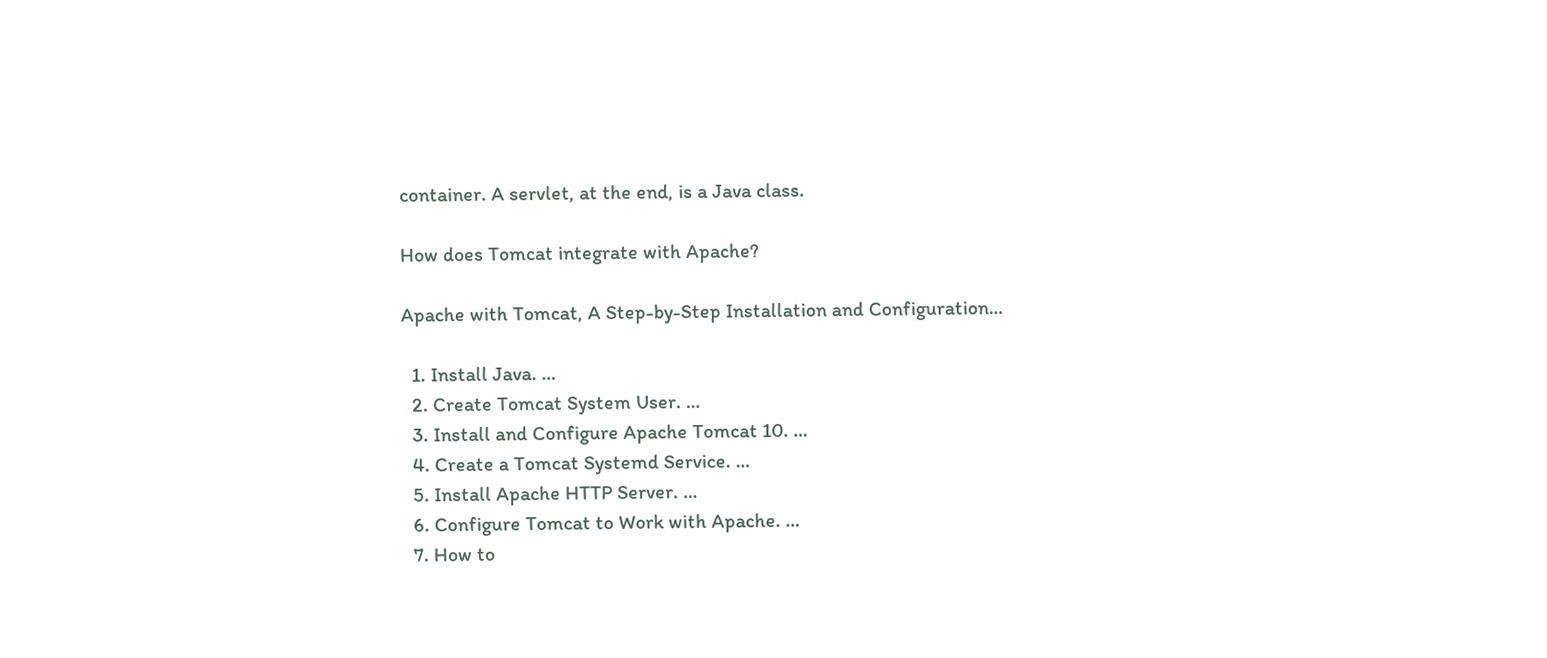container. A servlet, at the end, is a Java class.

How does Tomcat integrate with Apache?

Apache with Tomcat, A Step-by-Step Installation and Configuration…

  1. Install Java. …
  2. Create Tomcat System User. …
  3. Install and Configure Apache Tomcat 10. …
  4. Create a Tomcat Systemd Service. …
  5. Install Apache HTTP Server. …
  6. Configure Tomcat to Work with Apache. …
  7. How to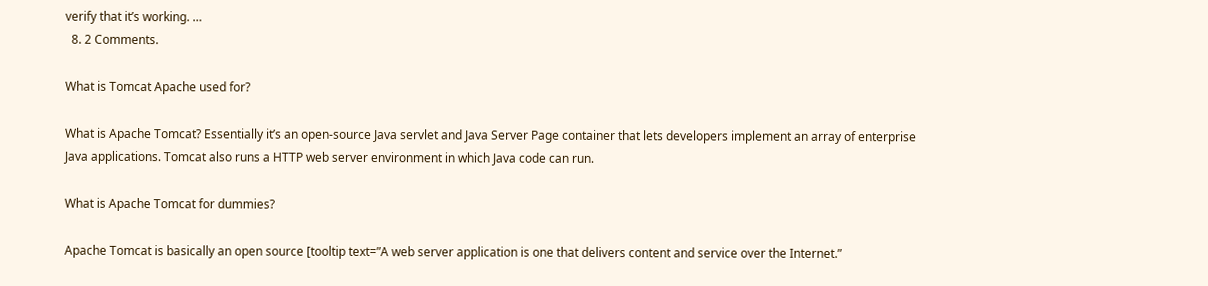verify that it’s working. …
  8. 2 Comments.

What is Tomcat Apache used for?

What is Apache Tomcat? Essentially it’s an open-source Java servlet and Java Server Page container that lets developers implement an array of enterprise Java applications. Tomcat also runs a HTTP web server environment in which Java code can run.

What is Apache Tomcat for dummies?

Apache Tomcat is basically an open source [tooltip text=”A web server application is one that delivers content and service over the Internet.”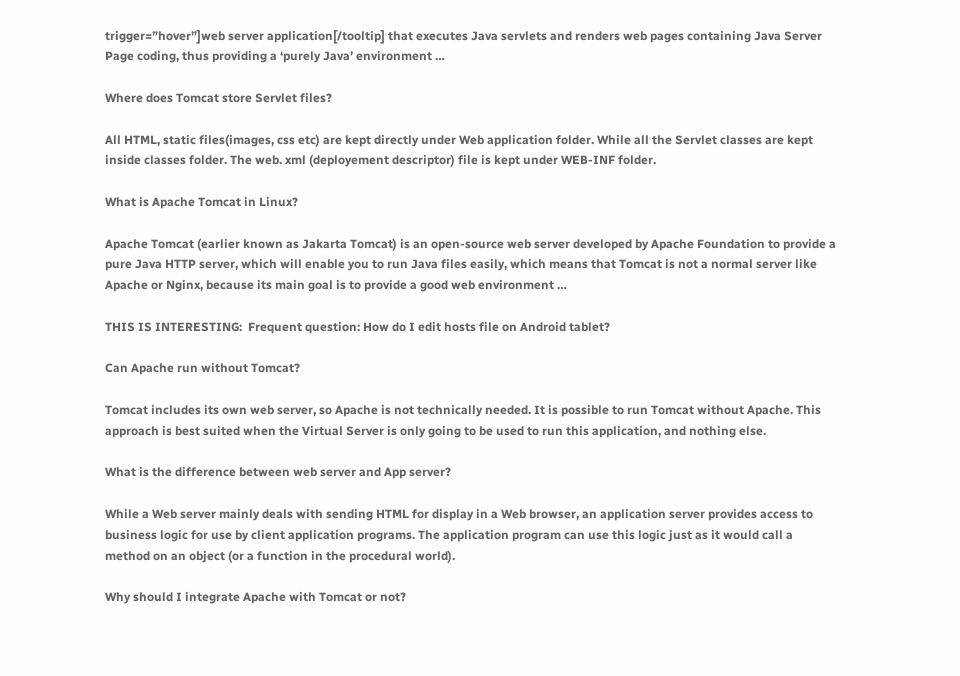trigger=”hover”]web server application[/tooltip] that executes Java servlets and renders web pages containing Java Server Page coding, thus providing a ‘purely Java’ environment …

Where does Tomcat store Servlet files?

All HTML, static files(images, css etc) are kept directly under Web application folder. While all the Servlet classes are kept inside classes folder. The web. xml (deployement descriptor) file is kept under WEB-INF folder.

What is Apache Tomcat in Linux?

Apache Tomcat (earlier known as Jakarta Tomcat) is an open-source web server developed by Apache Foundation to provide a pure Java HTTP server, which will enable you to run Java files easily, which means that Tomcat is not a normal server like Apache or Nginx, because its main goal is to provide a good web environment …

THIS IS INTERESTING:  Frequent question: How do I edit hosts file on Android tablet?

Can Apache run without Tomcat?

Tomcat includes its own web server, so Apache is not technically needed. It is possible to run Tomcat without Apache. This approach is best suited when the Virtual Server is only going to be used to run this application, and nothing else.

What is the difference between web server and App server?

While a Web server mainly deals with sending HTML for display in a Web browser, an application server provides access to business logic for use by client application programs. The application program can use this logic just as it would call a method on an object (or a function in the procedural world).

Why should I integrate Apache with Tomcat or not?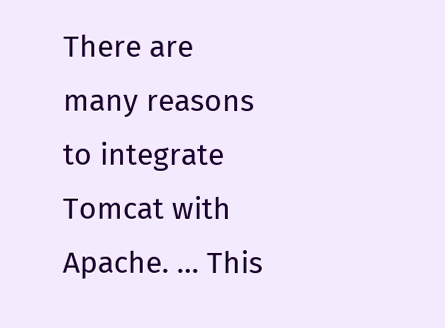There are many reasons to integrate Tomcat with Apache. … This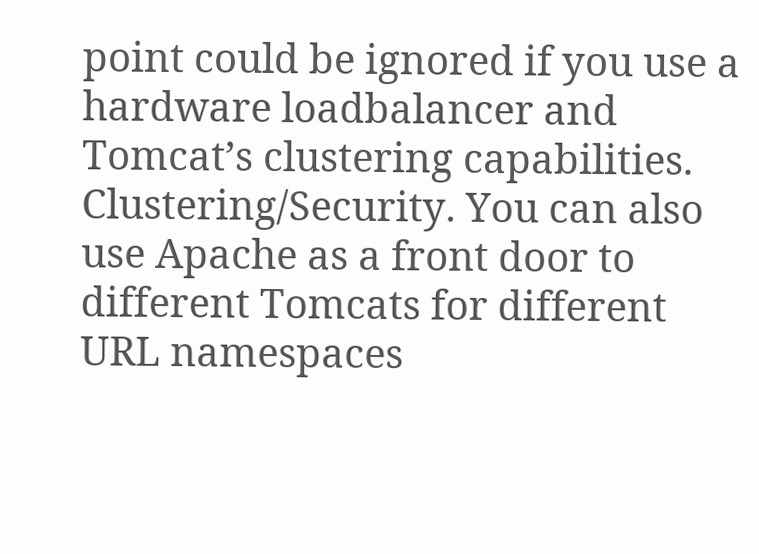point could be ignored if you use a hardware loadbalancer and Tomcat’s clustering capabilities. Clustering/Security. You can also use Apache as a front door to different Tomcats for different URL namespaces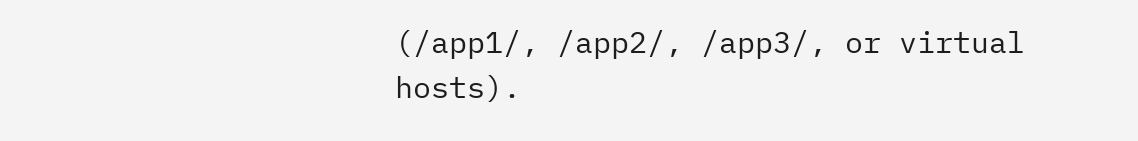(/app1/, /app2/, /app3/, or virtual hosts).